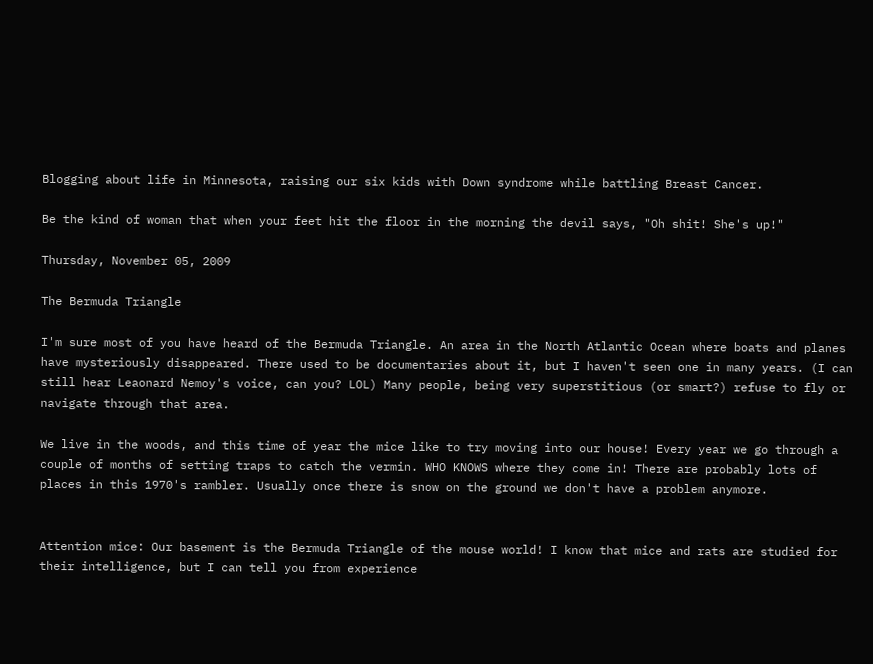Blogging about life in Minnesota, raising our six kids with Down syndrome while battling Breast Cancer.

Be the kind of woman that when your feet hit the floor in the morning the devil says, "Oh shit! She's up!"

Thursday, November 05, 2009

The Bermuda Triangle

I'm sure most of you have heard of the Bermuda Triangle. An area in the North Atlantic Ocean where boats and planes have mysteriously disappeared. There used to be documentaries about it, but I haven't seen one in many years. (I can still hear Leaonard Nemoy's voice, can you? LOL) Many people, being very superstitious (or smart?) refuse to fly or navigate through that area.

We live in the woods, and this time of year the mice like to try moving into our house! Every year we go through a couple of months of setting traps to catch the vermin. WHO KNOWS where they come in! There are probably lots of places in this 1970's rambler. Usually once there is snow on the ground we don't have a problem anymore.


Attention mice: Our basement is the Bermuda Triangle of the mouse world! I know that mice and rats are studied for their intelligence, but I can tell you from experience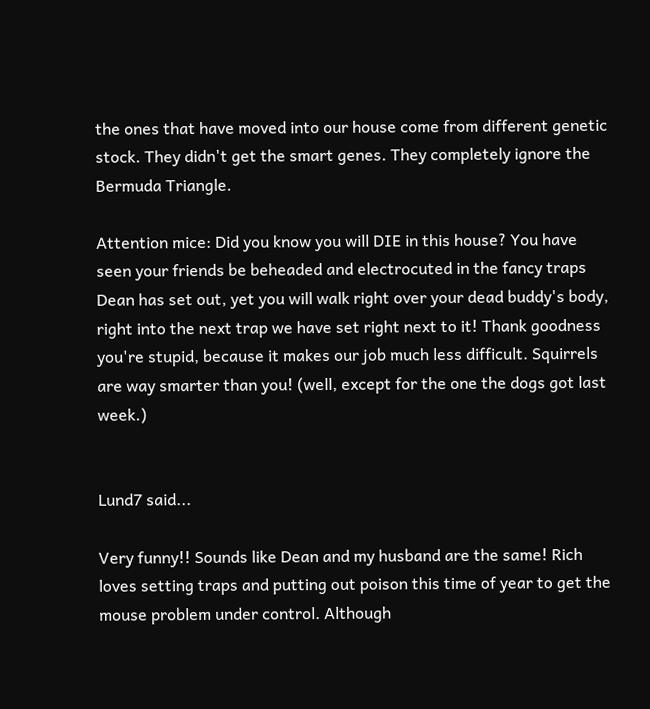the ones that have moved into our house come from different genetic stock. They didn't get the smart genes. They completely ignore the Bermuda Triangle.

Attention mice: Did you know you will DIE in this house? You have seen your friends be beheaded and electrocuted in the fancy traps Dean has set out, yet you will walk right over your dead buddy's body, right into the next trap we have set right next to it! Thank goodness you're stupid, because it makes our job much less difficult. Squirrels are way smarter than you! (well, except for the one the dogs got last week.)


Lund7 said...

Very funny!! Sounds like Dean and my husband are the same! Rich loves setting traps and putting out poison this time of year to get the mouse problem under control. Although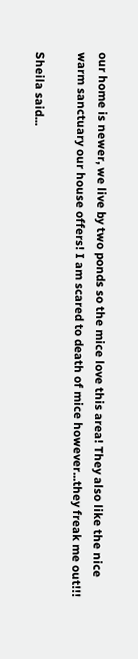our home is newer, we live by two ponds so the mice love this area! They also like the nice warm sanctuary our house offers! I am scared to death of mice however...they freak me out!!!

Sheila said...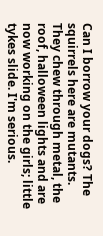Can I borrow your dogs? The squirrels here are mutants. They chew through metal, the roof, halloween lights and are now working on the girls; little tykes slide. I'm serious.